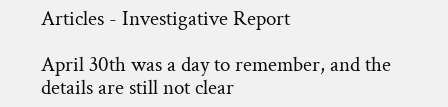Articles - Investigative Report

April 30th was a day to remember, and the details are still not clear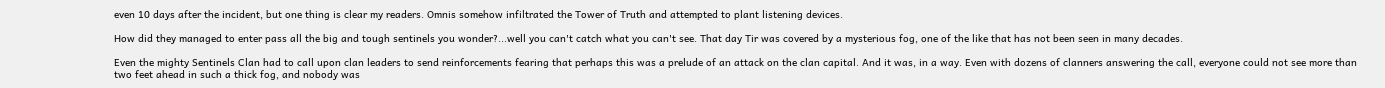even 10 days after the incident, but one thing is clear my readers. Omnis somehow infiltrated the Tower of Truth and attempted to plant listening devices.

How did they managed to enter pass all the big and tough sentinels you wonder?...well you can't catch what you can't see. That day Tir was covered by a mysterious fog, one of the like that has not been seen in many decades.

Even the mighty Sentinels Clan had to call upon clan leaders to send reinforcements fearing that perhaps this was a prelude of an attack on the clan capital. And it was, in a way. Even with dozens of clanners answering the call, everyone could not see more than two feet ahead in such a thick fog, and nobody was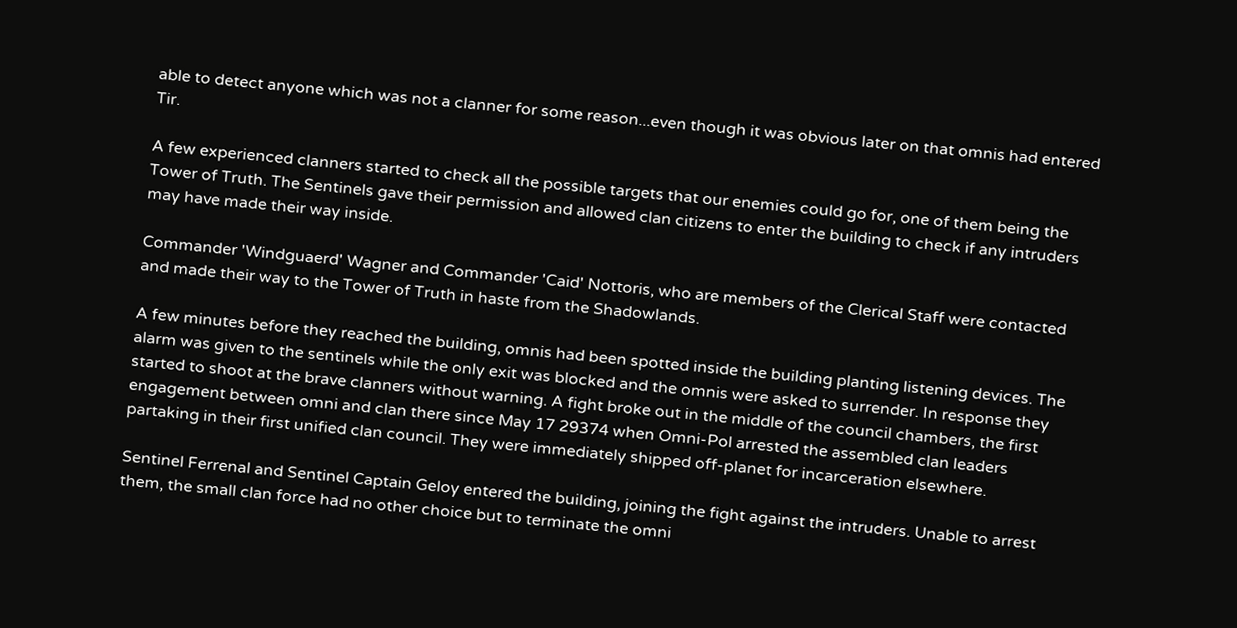able to detect anyone which was not a clanner for some reason...even though it was obvious later on that omnis had entered Tir.

A few experienced clanners started to check all the possible targets that our enemies could go for, one of them being the Tower of Truth. The Sentinels gave their permission and allowed clan citizens to enter the building to check if any intruders may have made their way inside.

Commander 'Windguaerd' Wagner and Commander 'Caid' Nottoris, who are members of the Clerical Staff were contacted and made their way to the Tower of Truth in haste from the Shadowlands.

A few minutes before they reached the building, omnis had been spotted inside the building planting listening devices. The alarm was given to the sentinels while the only exit was blocked and the omnis were asked to surrender. In response they started to shoot at the brave clanners without warning. A fight broke out in the middle of the council chambers, the first engagement between omni and clan there since May 17 29374 when Omni-Pol arrested the assembled clan leaders partaking in their first unified clan council. They were immediately shipped off-planet for incarceration elsewhere.

Sentinel Ferrenal and Sentinel Captain Geloy entered the building, joining the fight against the intruders. Unable to arrest them, the small clan force had no other choice but to terminate the omni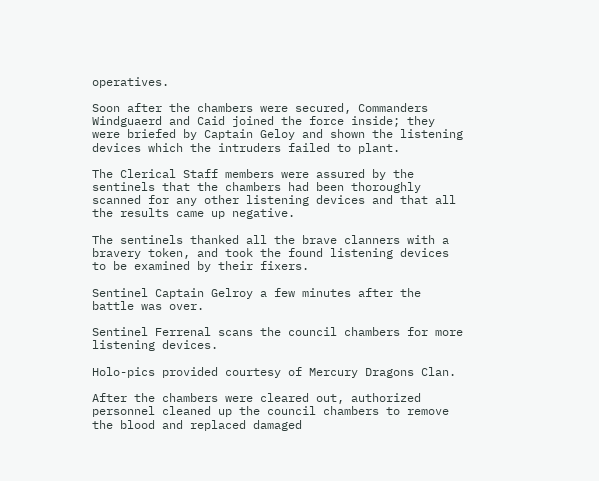operatives.

Soon after the chambers were secured, Commanders Windguaerd and Caid joined the force inside; they were briefed by Captain Geloy and shown the listening devices which the intruders failed to plant.

The Clerical Staff members were assured by the sentinels that the chambers had been thoroughly scanned for any other listening devices and that all the results came up negative.

The sentinels thanked all the brave clanners with a bravery token, and took the found listening devices to be examined by their fixers.

Sentinel Captain Gelroy a few minutes after the battle was over.

Sentinel Ferrenal scans the council chambers for more listening devices.

Holo-pics provided courtesy of Mercury Dragons Clan.

After the chambers were cleared out, authorized personnel cleaned up the council chambers to remove the blood and replaced damaged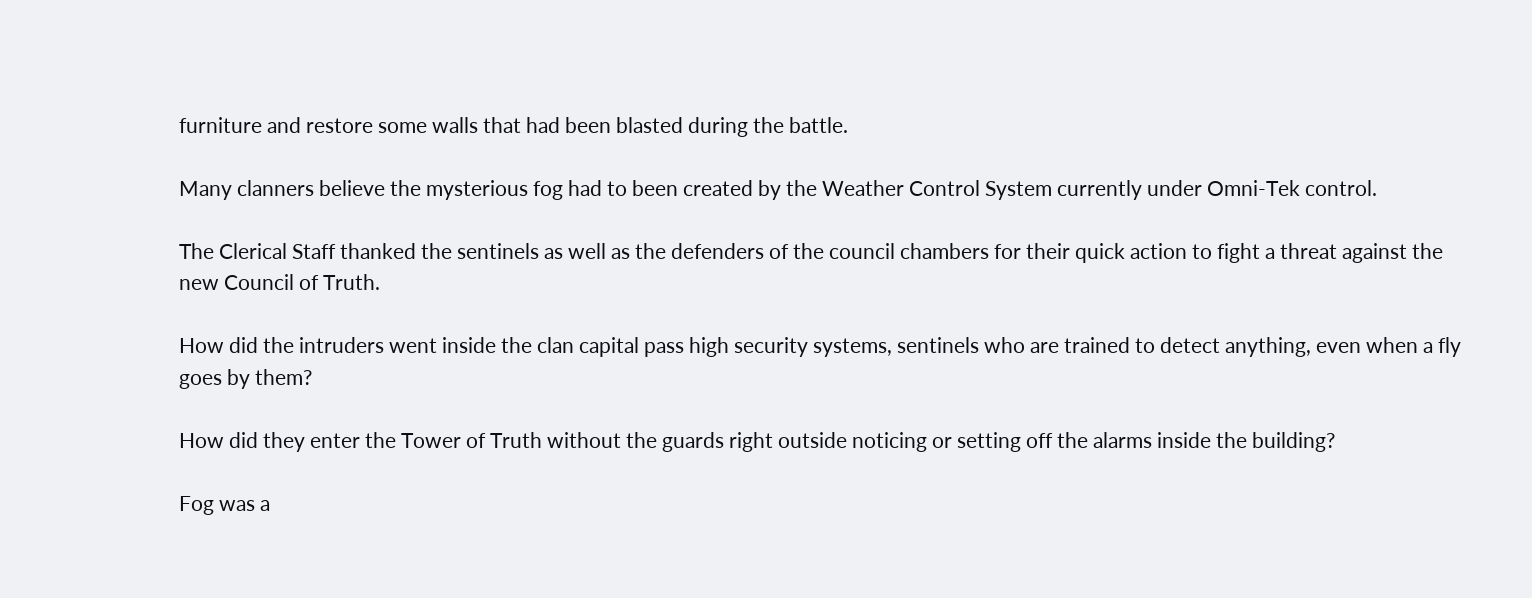furniture and restore some walls that had been blasted during the battle.

Many clanners believe the mysterious fog had to been created by the Weather Control System currently under Omni-Tek control.

The Clerical Staff thanked the sentinels as well as the defenders of the council chambers for their quick action to fight a threat against the new Council of Truth.

How did the intruders went inside the clan capital pass high security systems, sentinels who are trained to detect anything, even when a fly goes by them?

How did they enter the Tower of Truth without the guards right outside noticing or setting off the alarms inside the building?

Fog was a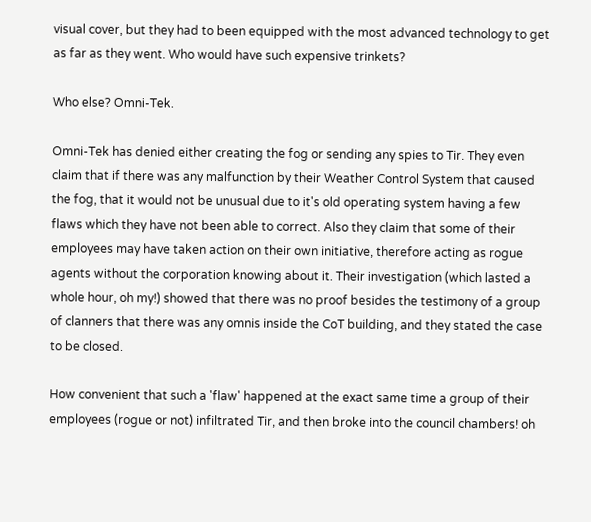visual cover, but they had to been equipped with the most advanced technology to get as far as they went. Who would have such expensive trinkets?

Who else? Omni-Tek.

Omni-Tek has denied either creating the fog or sending any spies to Tir. They even claim that if there was any malfunction by their Weather Control System that caused the fog, that it would not be unusual due to it's old operating system having a few flaws which they have not been able to correct. Also they claim that some of their employees may have taken action on their own initiative, therefore acting as rogue agents without the corporation knowing about it. Their investigation (which lasted a whole hour, oh my!) showed that there was no proof besides the testimony of a group of clanners that there was any omnis inside the CoT building, and they stated the case to be closed.

How convenient that such a 'flaw' happened at the exact same time a group of their employees (rogue or not) infiltrated Tir, and then broke into the council chambers! oh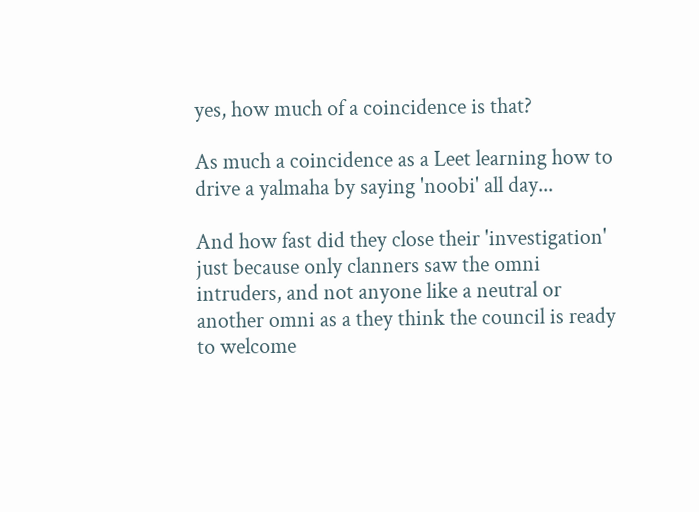yes, how much of a coincidence is that?

As much a coincidence as a Leet learning how to drive a yalmaha by saying 'noobi' all day...

And how fast did they close their 'investigation' just because only clanners saw the omni intruders, and not anyone like a neutral or another omni as a they think the council is ready to welcome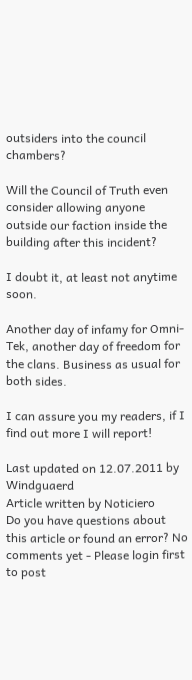outsiders into the council chambers?

Will the Council of Truth even consider allowing anyone outside our faction inside the building after this incident?

I doubt it, at least not anytime soon.

Another day of infamy for Omni-Tek, another day of freedom for the clans. Business as usual for both sides.

I can assure you my readers, if I find out more I will report!

Last updated on 12.07.2011 by Windguaerd
Article written by Noticiero
Do you have questions about this article or found an error? No comments yet - Please login first to post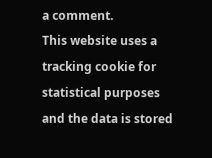a comment.
This website uses a tracking cookie for statistical purposes and the data is stored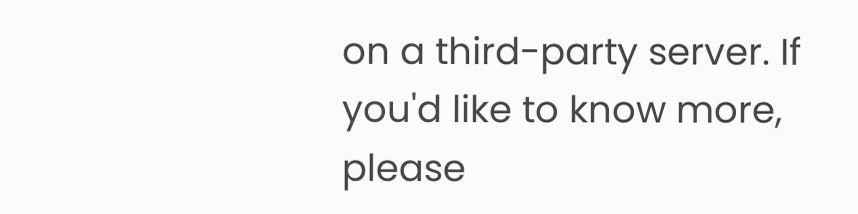on a third-party server. If you'd like to know more, please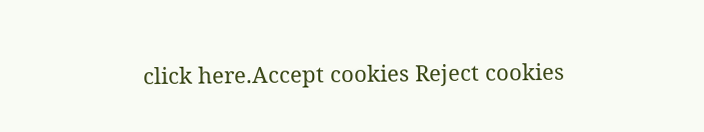click here.Accept cookies Reject cookies